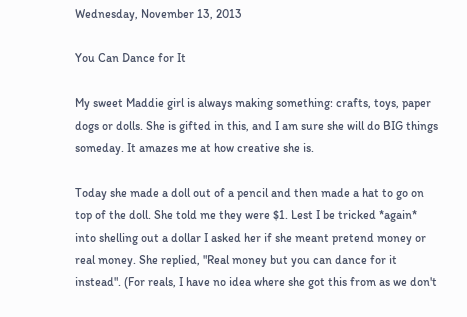Wednesday, November 13, 2013

You Can Dance for It

My sweet Maddie girl is always making something: crafts, toys, paper dogs or dolls. She is gifted in this, and I am sure she will do BIG things someday. It amazes me at how creative she is.

Today she made a doll out of a pencil and then made a hat to go on top of the doll. She told me they were $1. Lest I be tricked *again* into shelling out a dollar I asked her if she meant pretend money or real money. She replied, "Real money but you can dance for it instead". (For reals, I have no idea where she got this from as we don't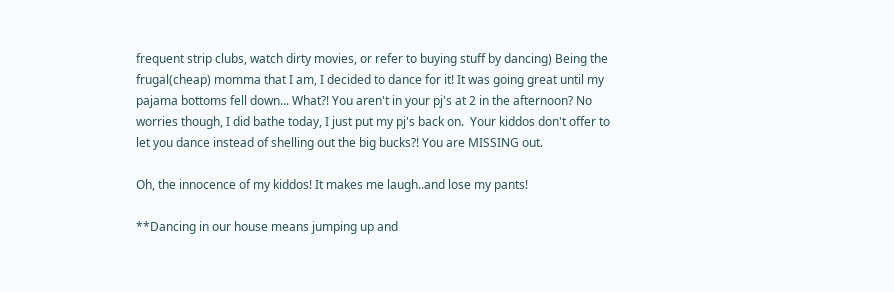frequent strip clubs, watch dirty movies, or refer to buying stuff by dancing) Being the frugal(cheap) momma that I am, I decided to dance for it! It was going great until my pajama bottoms fell down... What?! You aren't in your pj's at 2 in the afternoon? No worries though, I did bathe today, I just put my pj's back on.  Your kiddos don't offer to let you dance instead of shelling out the big bucks?! You are MISSING out.

Oh, the innocence of my kiddos! It makes me laugh..and lose my pants!

**Dancing in our house means jumping up and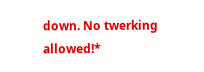down. No twerking allowed!*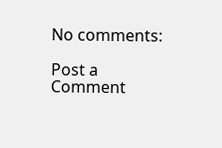No comments:

Post a Comment